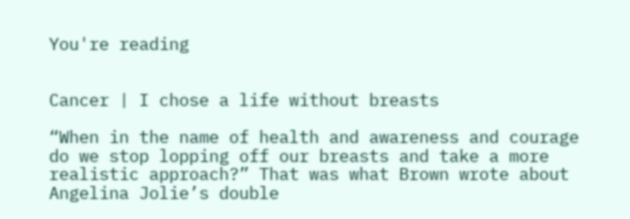You're reading


Cancer | I chose a life without breasts

“When in the name of health and awareness and courage do we stop lopping off our breasts and take a more realistic approach?” That was what Brown wrote about Angelina Jolie’s double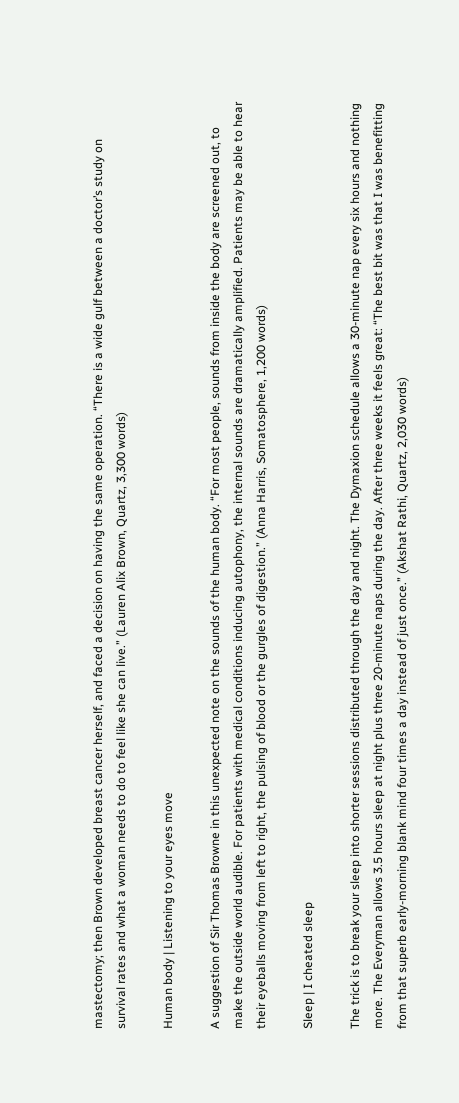mastectomy; then Brown developed breast cancer herself, and faced a decision on having the same operation. “There is a wide gulf between a doctor’s study on survival rates and what a woman needs to do to feel like she can live.” (Lauren Alix Brown, Quartz, 3,300 words)

Human body | Listening to your eyes move

A suggestion of Sir Thomas Browne in this unexpected note on the sounds of the human body. “For most people, sounds from inside the body are screened out, to make the outside world audible. For patients with medical conditions inducing autophony, the internal sounds are dramatically amplified. Patients may be able to hear their eyeballs moving from left to right, the pulsing of blood or the gurgles of digestion.” (Anna Harris, Somatosphere, 1,200 words)

Sleep | I cheated sleep

The trick is to break your sleep into shorter sessions distributed through the day and night. The Dymaxion schedule allows a 30-minute nap every six hours and nothing more. The Everyman allows 3.5 hours sleep at night plus three 20-minute naps during the day. After three weeks it feels great: “The best bit was that I was benefitting from that superb early-morning blank mind four times a day instead of just once.” (Akshat Rathi, Quartz, 2,030 words)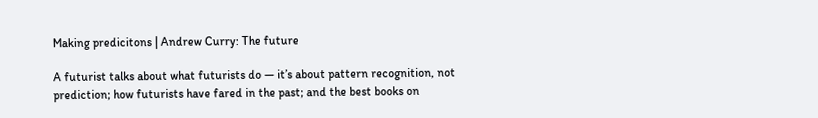Making predicitons | Andrew Curry: The future

A futurist talks about what futurists do — it’s about pattern recognition, not prediction; how futurists have fared in the past; and the best books on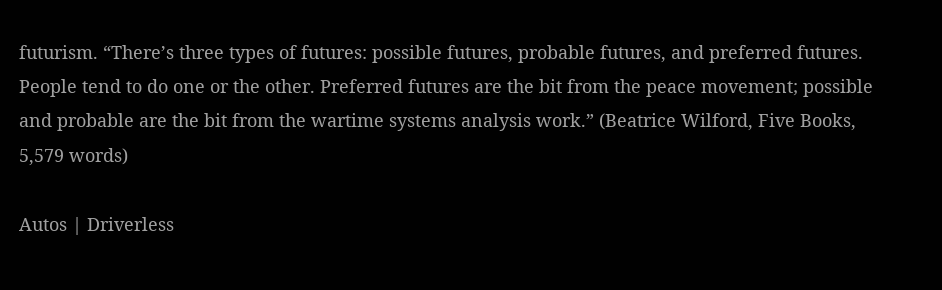futurism. “There’s three types of futures: possible futures, probable futures, and preferred futures. People tend to do one or the other. Preferred futures are the bit from the peace movement; possible and probable are the bit from the wartime systems analysis work.” (Beatrice Wilford, Five Books, 5,579 words)

Autos | Driverless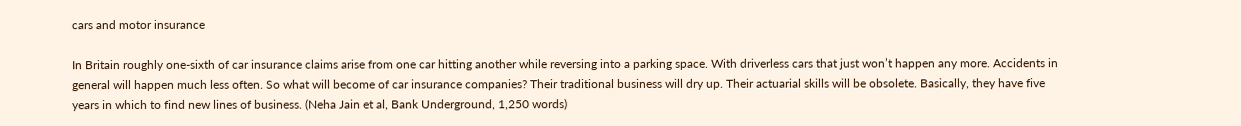cars and motor insurance

In Britain roughly one-sixth of car insurance claims arise from one car hitting another while reversing into a parking space. With driverless cars that just won’t happen any more. Accidents in general will happen much less often. So what will become of car insurance companies? Their traditional business will dry up. Their actuarial skills will be obsolete. Basically, they have five years in which to find new lines of business. (Neha Jain et al, Bank Underground, 1,250 words)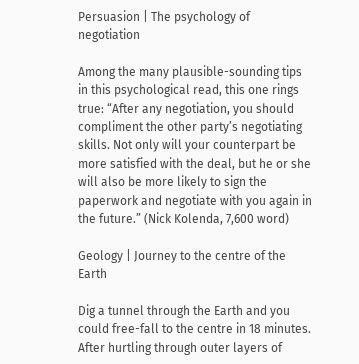Persuasion | The psychology of negotiation

Among the many plausible-sounding tips in this psychological read, this one rings true: “After any negotiation, you should compliment the other party’s negotiating skills. Not only will your counterpart be more satisfied with the deal, but he or she will also be more likely to sign the paperwork and negotiate with you again in the future.” (Nick Kolenda, 7,600 word)

Geology | Journey to the centre of the Earth

Dig a tunnel through the Earth and you could free-fall to the centre in 18 minutes. After hurtling through outer layers of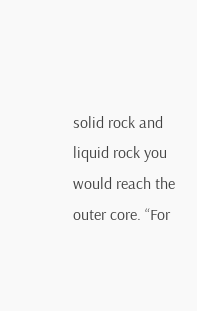solid rock and liquid rock you would reach the outer core. “For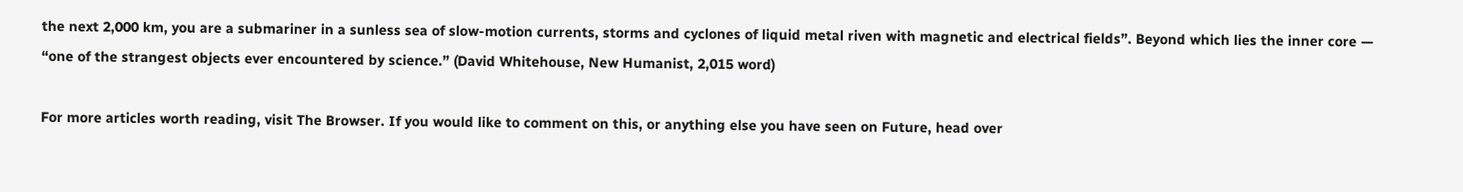the next 2,000 km, you are a submariner in a sunless sea of slow-motion currents, storms and cyclones of liquid metal riven with magnetic and electrical fields”. Beyond which lies the inner core — “one of the strangest objects ever encountered by science.” (David Whitehouse, New Humanist, 2,015 word)

For more articles worth reading, visit The Browser. If you would like to comment on this, or anything else you have seen on Future, head over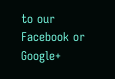to our Facebook or Google+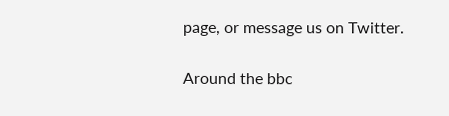page, or message us on Twitter.

Around the bbc